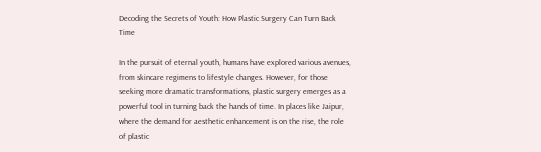Decoding the Secrets of Youth: How Plastic Surgery Can Turn Back Time

In the pursuit of eternal youth, humans have explored various avenues, from skincare regimens to lifestyle changes. However, for those seeking more dramatic transformations, plastic surgery emerges as a powerful tool in turning back the hands of time. In places like Jaipur, where the demand for aesthetic enhancement is on the rise, the role of plastic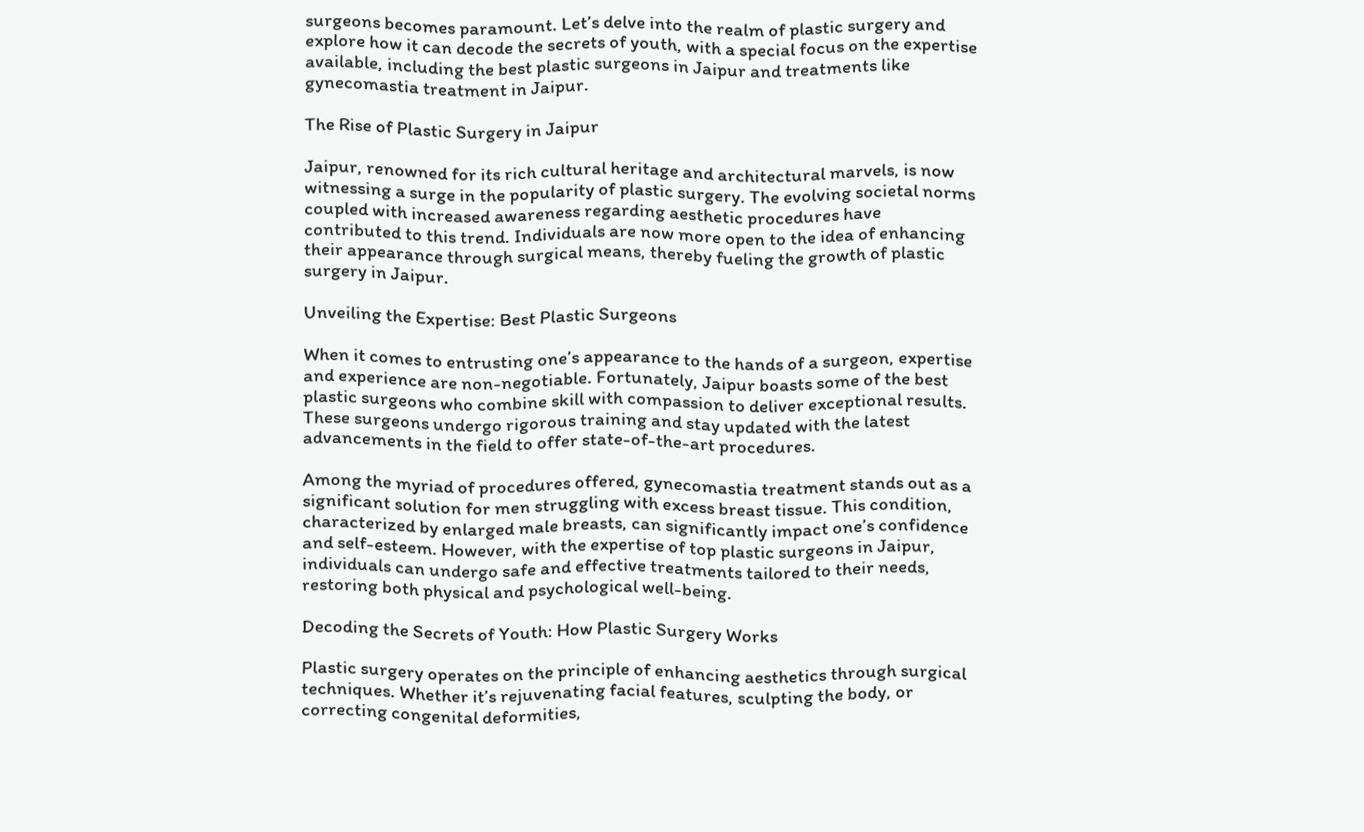surgeons becomes paramount. Let’s delve into the realm of plastic surgery and explore how it can decode the secrets of youth, with a special focus on the expertise available, including the best plastic surgeons in Jaipur and treatments like gynecomastia treatment in Jaipur.

The Rise of Plastic Surgery in Jaipur

Jaipur, renowned for its rich cultural heritage and architectural marvels, is now witnessing a surge in the popularity of plastic surgery. The evolving societal norms coupled with increased awareness regarding aesthetic procedures have contributed to this trend. Individuals are now more open to the idea of enhancing their appearance through surgical means, thereby fueling the growth of plastic surgery in Jaipur.

Unveiling the Expertise: Best Plastic Surgeons

When it comes to entrusting one’s appearance to the hands of a surgeon, expertise and experience are non-negotiable. Fortunately, Jaipur boasts some of the best plastic surgeons who combine skill with compassion to deliver exceptional results. These surgeons undergo rigorous training and stay updated with the latest advancements in the field to offer state-of-the-art procedures.

Among the myriad of procedures offered, gynecomastia treatment stands out as a significant solution for men struggling with excess breast tissue. This condition, characterized by enlarged male breasts, can significantly impact one’s confidence and self-esteem. However, with the expertise of top plastic surgeons in Jaipur, individuals can undergo safe and effective treatments tailored to their needs, restoring both physical and psychological well-being.

Decoding the Secrets of Youth: How Plastic Surgery Works

Plastic surgery operates on the principle of enhancing aesthetics through surgical techniques. Whether it’s rejuvenating facial features, sculpting the body, or correcting congenital deformities,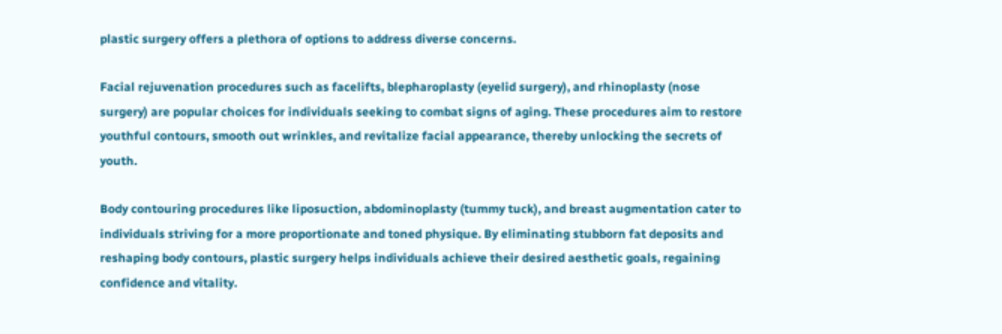plastic surgery offers a plethora of options to address diverse concerns.

Facial rejuvenation procedures such as facelifts, blepharoplasty (eyelid surgery), and rhinoplasty (nose surgery) are popular choices for individuals seeking to combat signs of aging. These procedures aim to restore youthful contours, smooth out wrinkles, and revitalize facial appearance, thereby unlocking the secrets of youth.

Body contouring procedures like liposuction, abdominoplasty (tummy tuck), and breast augmentation cater to individuals striving for a more proportionate and toned physique. By eliminating stubborn fat deposits and reshaping body contours, plastic surgery helps individuals achieve their desired aesthetic goals, regaining confidence and vitality.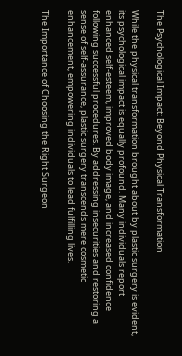The Psychological Impact: Beyond Physical Transformation

While the physical transformation brought about by plastic surgery is evident, its psychological impact is equally profound. Many individuals report enhanced self-esteem, improved body image, and increased confidence following successful procedures. By addressing insecurities and restoring a sense of self-assurance, plastic surgery transcends mere cosmetic enhancement, empowering individuals to lead fulfilling lives.

The Importance of Choosing the Right Surgeon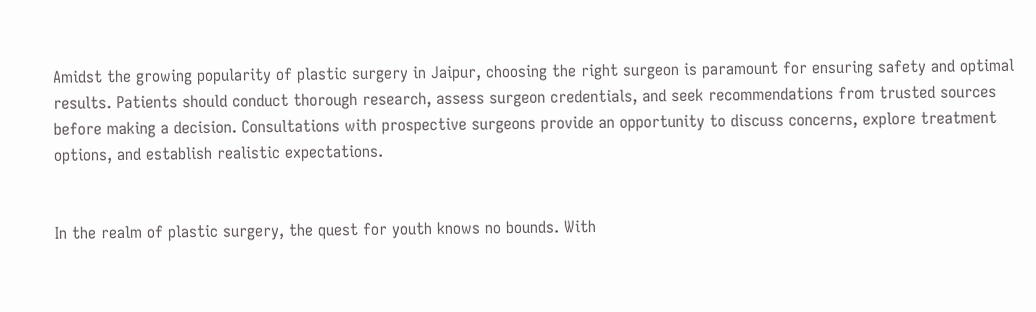Amidst the growing popularity of plastic surgery in Jaipur, choosing the right surgeon is paramount for ensuring safety and optimal results. Patients should conduct thorough research, assess surgeon credentials, and seek recommendations from trusted sources before making a decision. Consultations with prospective surgeons provide an opportunity to discuss concerns, explore treatment options, and establish realistic expectations.


In the realm of plastic surgery, the quest for youth knows no bounds. With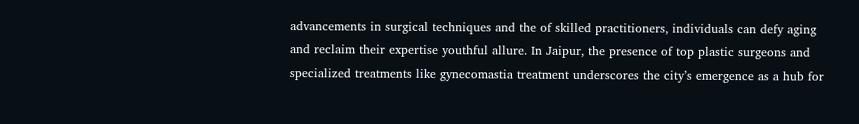advancements in surgical techniques and the of skilled practitioners, individuals can defy aging and reclaim their expertise youthful allure. In Jaipur, the presence of top plastic surgeons and specialized treatments like gynecomastia treatment underscores the city’s emergence as a hub for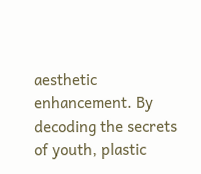aesthetic enhancement. By decoding the secrets of youth, plastic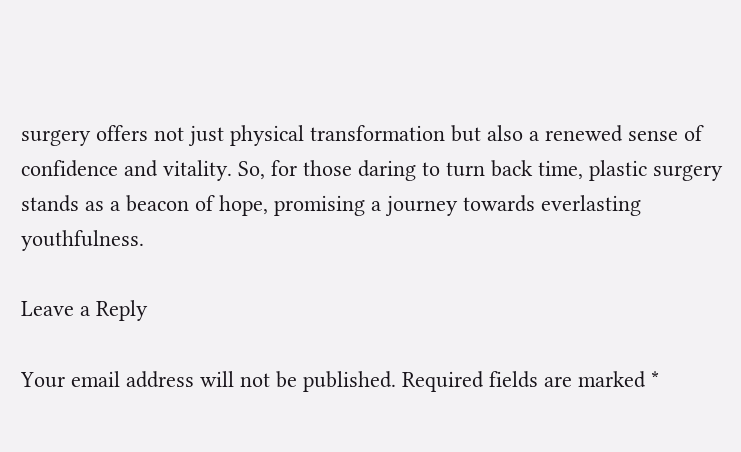surgery offers not just physical transformation but also a renewed sense of confidence and vitality. So, for those daring to turn back time, plastic surgery stands as a beacon of hope, promising a journey towards everlasting youthfulness.

Leave a Reply

Your email address will not be published. Required fields are marked *